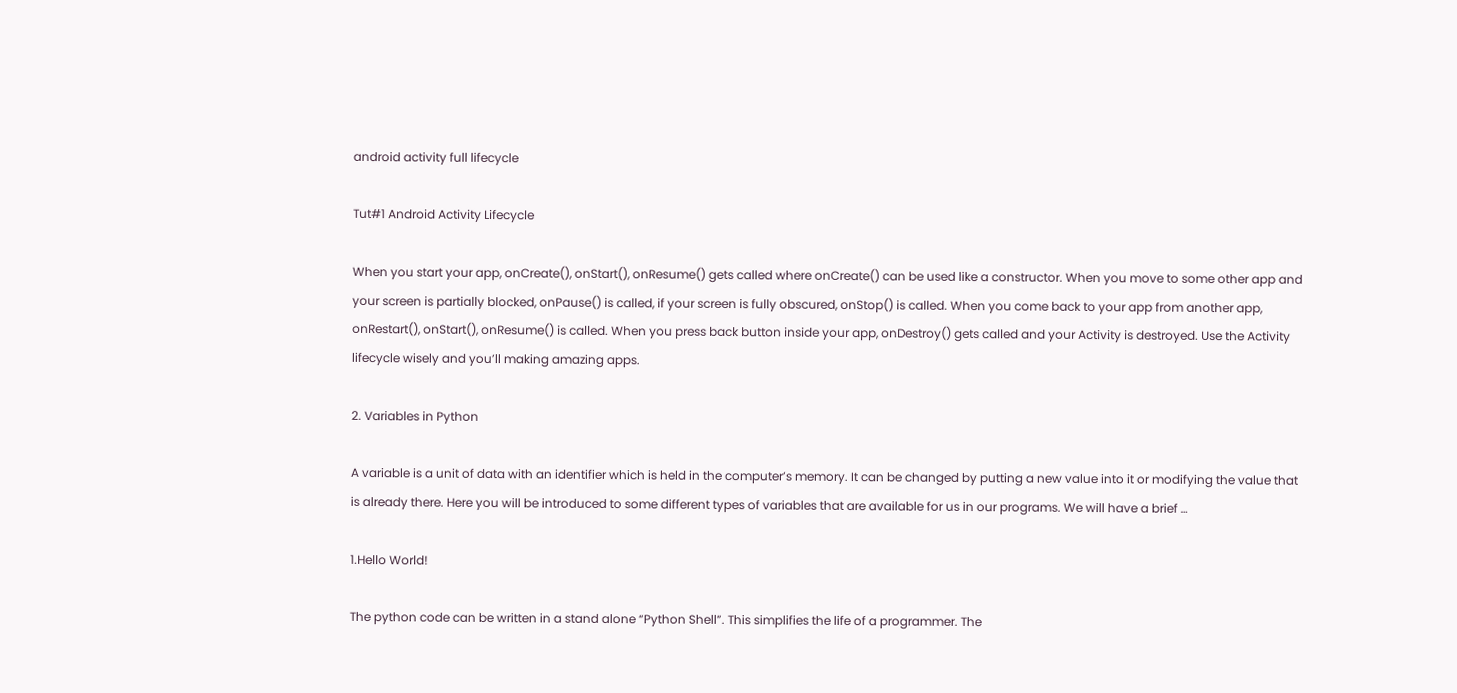android activity full lifecycle

Tut#1 Android Activity Lifecycle

When you start your app, onCreate(), onStart(), onResume() gets called where onCreate() can be used like a constructor. When you move to some other app and your screen is partially blocked, onPause() is called, if your screen is fully obscured, onStop() is called. When you come back to your app from another app, onRestart(), onStart(), onResume() is called. When you press back button inside your app, onDestroy() gets called and your Activity is destroyed. Use the Activity lifecycle wisely and you’ll making amazing apps.

2. Variables in Python

A variable is a unit of data with an identifier which is held in the computer’s memory. It can be changed by putting a new value into it or modifying the value that is already there. Here you will be introduced to some different types of variables that are available for us in our programs. We will have a brief …

1.Hello World!

The python code can be written in a stand alone “Python Shell”. This simplifies the life of a programmer. The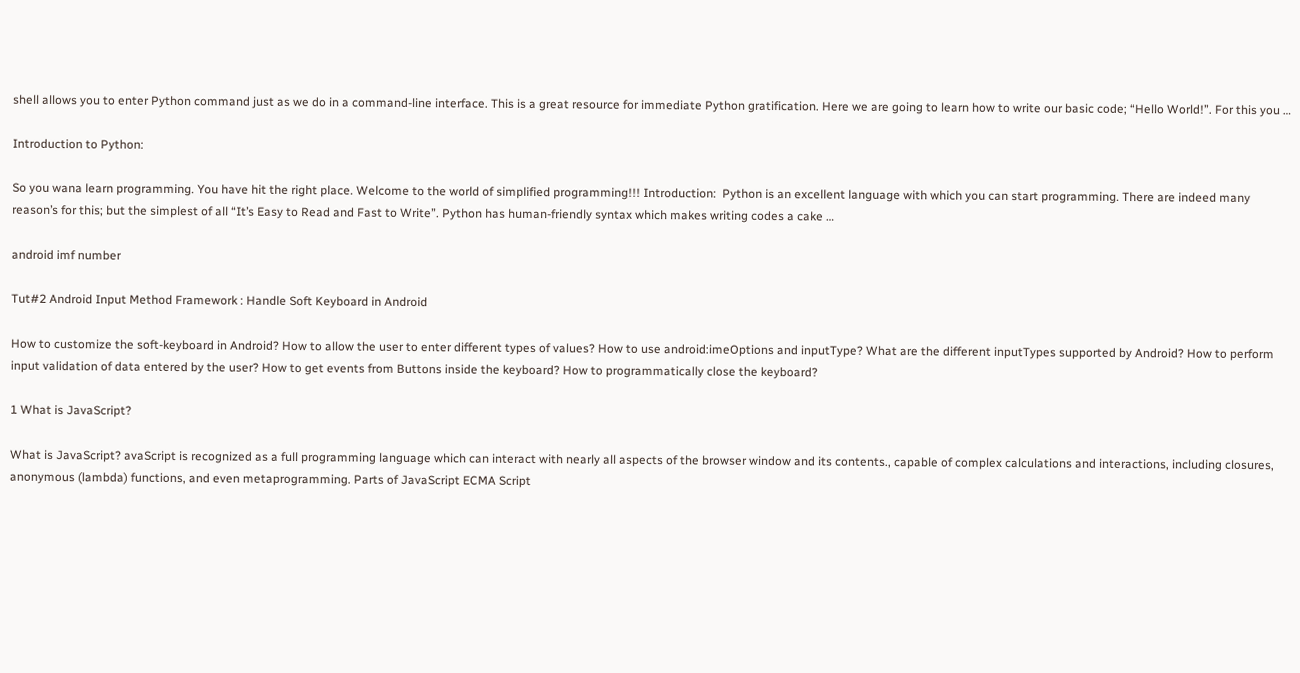shell allows you to enter Python command just as we do in a command-line interface. This is a great resource for immediate Python gratification. Here we are going to learn how to write our basic code; “Hello World!”. For this you …

Introduction to Python:

So you wana learn programming. You have hit the right place. Welcome to the world of simplified programming!!! Introduction:  Python is an excellent language with which you can start programming. There are indeed many reason’s for this; but the simplest of all “It’s Easy to Read and Fast to Write”. Python has human-friendly syntax which makes writing codes a cake …

android imf number

Tut#2 Android Input Method Framework : Handle Soft Keyboard in Android

How to customize the soft-keyboard in Android? How to allow the user to enter different types of values? How to use android:imeOptions and inputType? What are the different inputTypes supported by Android? How to perform input validation of data entered by the user? How to get events from Buttons inside the keyboard? How to programmatically close the keyboard?

1 What is JavaScript?

What is JavaScript? avaScript is recognized as a full programming language which can interact with nearly all aspects of the browser window and its contents., capable of complex calculations and interactions, including closures, anonymous (lambda) functions, and even metaprogramming. Parts of JavaScript ECMA Script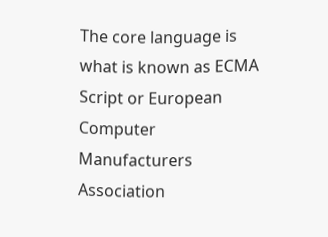The core language is what is known as ECMA Script or European Computer Manufacturers Association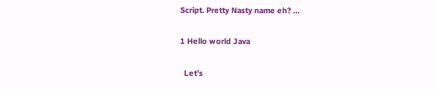Script. Pretty Nasty name eh? …

1 Hello world Java

  Let’s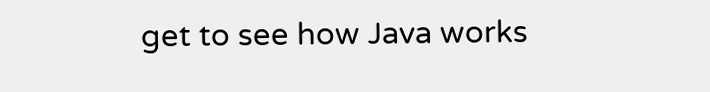get to see how Java works